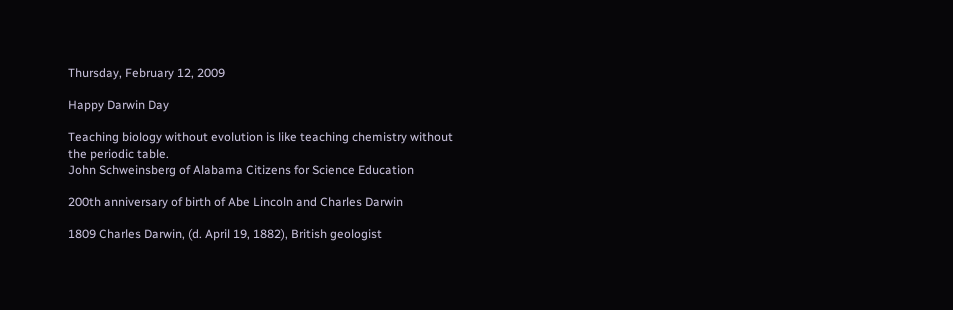Thursday, February 12, 2009

Happy Darwin Day

Teaching biology without evolution is like teaching chemistry without the periodic table.
John Schweinsberg of Alabama Citizens for Science Education

200th anniversary of birth of Abe Lincoln and Charles Darwin

1809 Charles Darwin, (d. April 19, 1882), British geologist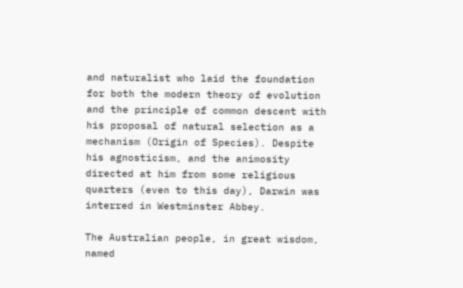and naturalist who laid the foundation for both the modern theory of evolution and the principle of common descent with his proposal of natural selection as a mechanism (Origin of Species). Despite his agnosticism, and the animosity directed at him from some religious quarters (even to this day), Darwin was interred in Westminster Abbey.

The Australian people, in great wisdom, named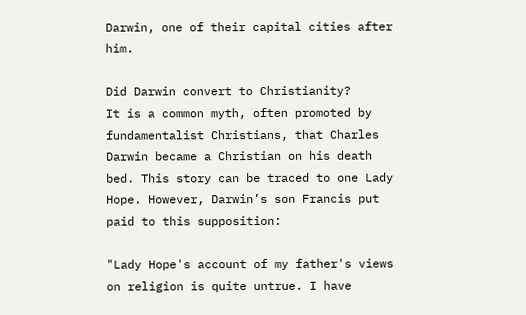Darwin, one of their capital cities after him.

Did Darwin convert to Christianity?
It is a common myth, often promoted by fundamentalist Christians, that Charles Darwin became a Christian on his death bed. This story can be traced to one Lady Hope. However, Darwin’s son Francis put paid to this supposition:

"Lady Hope's account of my father's views on religion is quite untrue. I have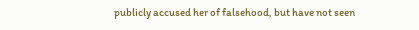publicly accused her of falsehood, but have not seen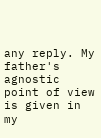any reply. My father's agnostic point of view is given in my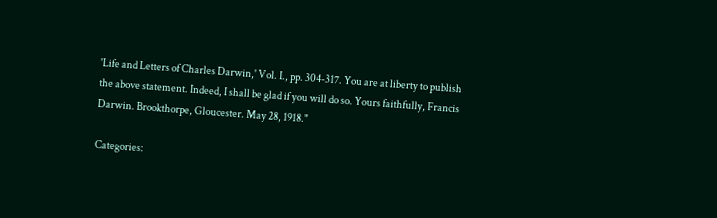'Life and Letters of Charles Darwin,' Vol. I., pp. 304-317. You are at liberty to publish the above statement. Indeed, I shall be glad if you will do so. Yours faithfully, Francis Darwin. Brookthorpe, Gloucester. May 28, 1918."

Categories: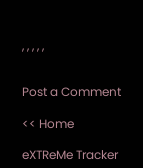, , , , ,


Post a Comment

<< Home

eXTReMe Tracker